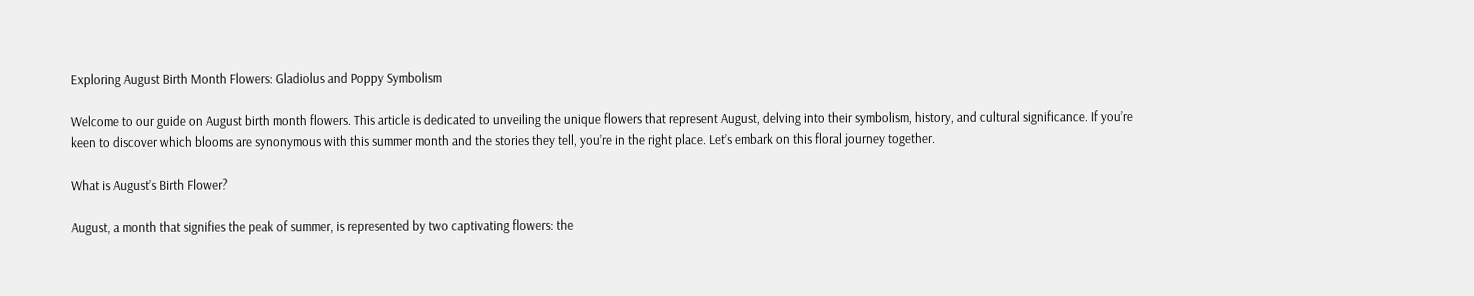Exploring August Birth Month Flowers: Gladiolus and Poppy Symbolism

Welcome to our guide on August birth month flowers. This article is dedicated to unveiling the unique flowers that represent August, delving into their symbolism, history, and cultural significance. If you’re keen to discover which blooms are synonymous with this summer month and the stories they tell, you’re in the right place. Let’s embark on this floral journey together.

What is August’s Birth Flower?

August, a month that signifies the peak of summer, is represented by two captivating flowers: the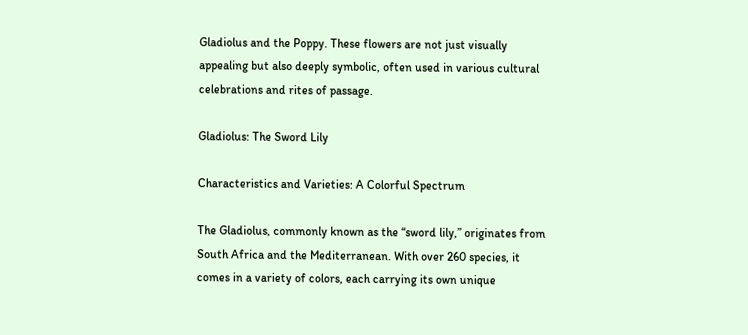Gladiolus and the Poppy. These flowers are not just visually appealing but also deeply symbolic, often used in various cultural celebrations and rites of passage.

Gladiolus: The Sword Lily

Characteristics and Varieties: A Colorful Spectrum

The Gladiolus, commonly known as the “sword lily,” originates from South Africa and the Mediterranean. With over 260 species, it comes in a variety of colors, each carrying its own unique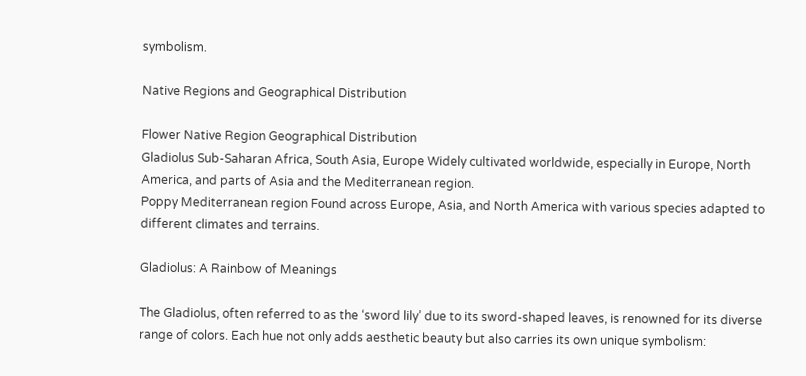symbolism.

Native Regions and Geographical Distribution

Flower Native Region Geographical Distribution
Gladiolus Sub-Saharan Africa, South Asia, Europe Widely cultivated worldwide, especially in Europe, North America, and parts of Asia and the Mediterranean region.
Poppy Mediterranean region Found across Europe, Asia, and North America with various species adapted to different climates and terrains.

Gladiolus: A Rainbow of Meanings

The Gladiolus, often referred to as the ‘sword lily’ due to its sword-shaped leaves, is renowned for its diverse range of colors. Each hue not only adds aesthetic beauty but also carries its own unique symbolism: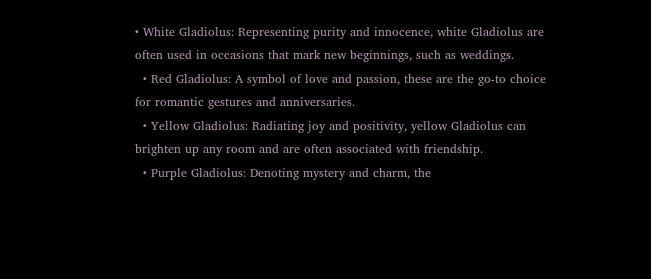• White Gladiolus: Representing purity and innocence, white Gladiolus are often used in occasions that mark new beginnings, such as weddings.
  • Red Gladiolus: A symbol of love and passion, these are the go-to choice for romantic gestures and anniversaries.
  • Yellow Gladiolus: Radiating joy and positivity, yellow Gladiolus can brighten up any room and are often associated with friendship.
  • Purple Gladiolus: Denoting mystery and charm, the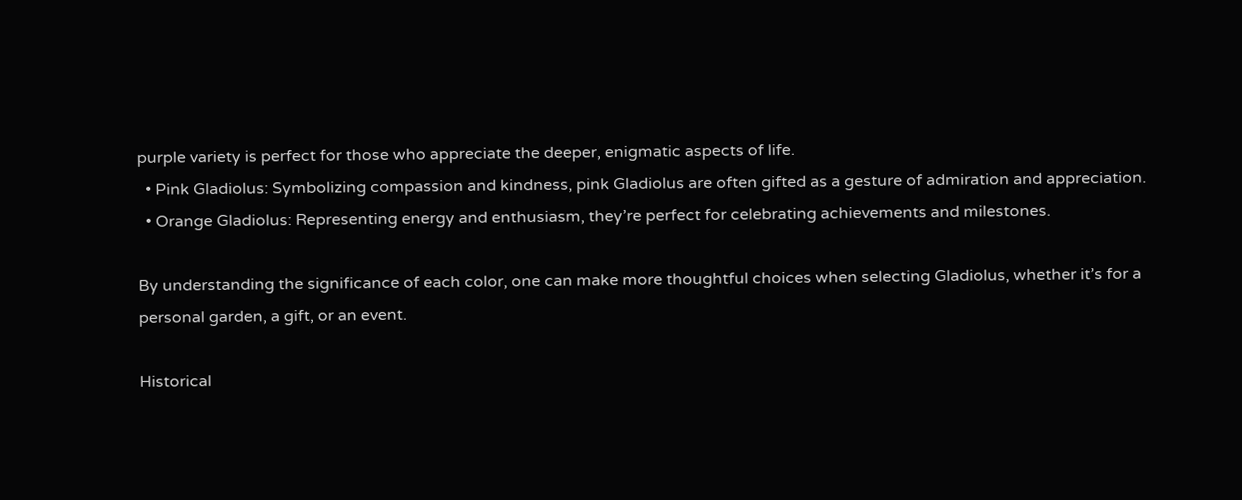purple variety is perfect for those who appreciate the deeper, enigmatic aspects of life.
  • Pink Gladiolus: Symbolizing compassion and kindness, pink Gladiolus are often gifted as a gesture of admiration and appreciation.
  • Orange Gladiolus: Representing energy and enthusiasm, they’re perfect for celebrating achievements and milestones.

By understanding the significance of each color, one can make more thoughtful choices when selecting Gladiolus, whether it’s for a personal garden, a gift, or an event.

Historical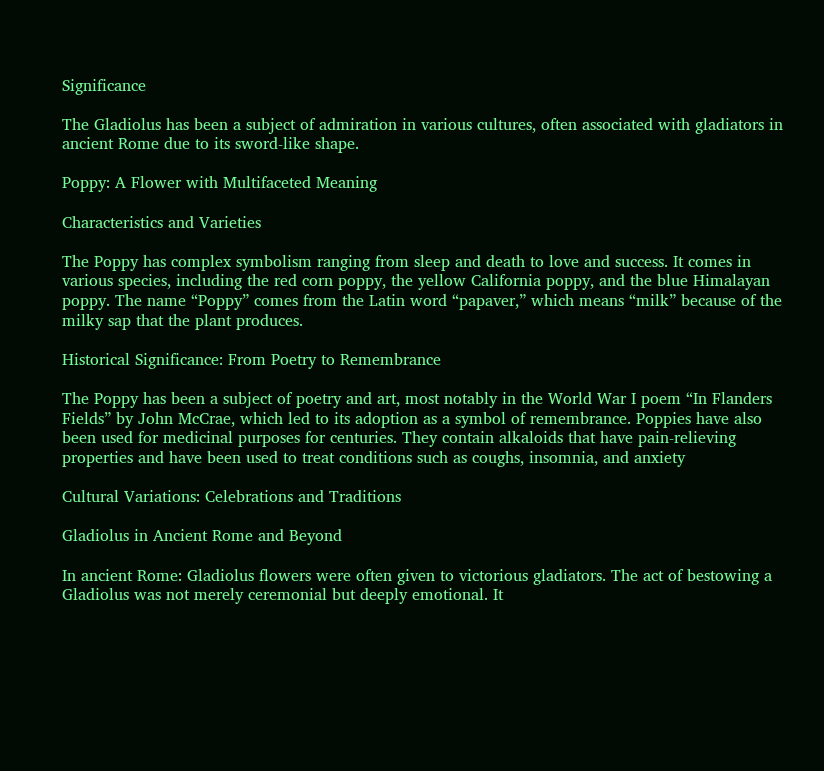Significance

The Gladiolus has been a subject of admiration in various cultures, often associated with gladiators in ancient Rome due to its sword-like shape.

Poppy: A Flower with Multifaceted Meaning

Characteristics and Varieties

The Poppy has complex symbolism ranging from sleep and death to love and success. It comes in various species, including the red corn poppy, the yellow California poppy, and the blue Himalayan poppy. The name “Poppy” comes from the Latin word “papaver,” which means “milk” because of the milky sap that the plant produces.

Historical Significance: From Poetry to Remembrance

The Poppy has been a subject of poetry and art, most notably in the World War I poem “In Flanders Fields” by John McCrae, which led to its adoption as a symbol of remembrance. Poppies have also been used for medicinal purposes for centuries. They contain alkaloids that have pain-relieving properties and have been used to treat conditions such as coughs, insomnia, and anxiety

Cultural Variations: Celebrations and Traditions

Gladiolus in Ancient Rome and Beyond

In ancient Rome: Gladiolus flowers were often given to victorious gladiators. The act of bestowing a Gladiolus was not merely ceremonial but deeply emotional. It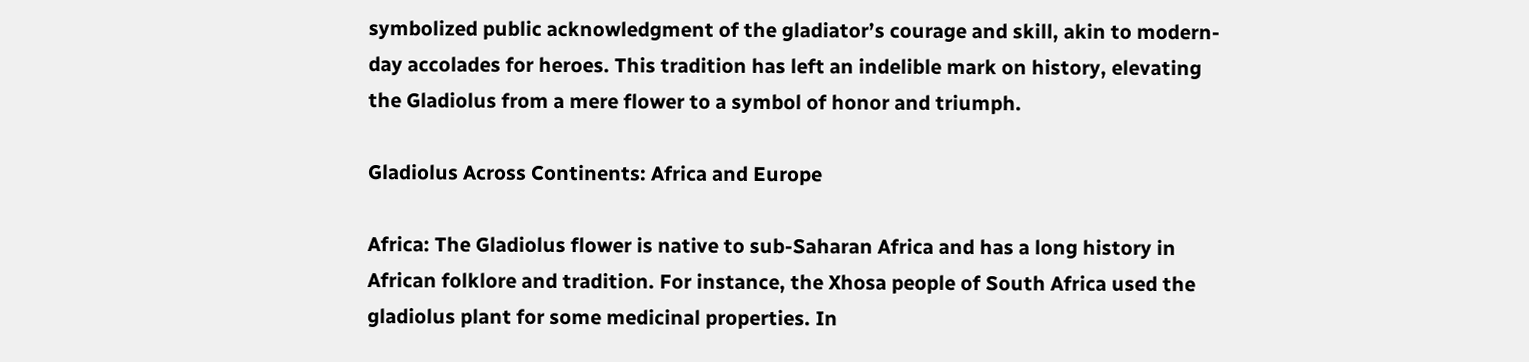symbolized public acknowledgment of the gladiator’s courage and skill, akin to modern-day accolades for heroes. This tradition has left an indelible mark on history, elevating the Gladiolus from a mere flower to a symbol of honor and triumph.

Gladiolus Across Continents: Africa and Europe

Africa: The Gladiolus flower is native to sub-Saharan Africa and has a long history in African folklore and tradition. For instance, the Xhosa people of South Africa used the gladiolus plant for some medicinal properties. In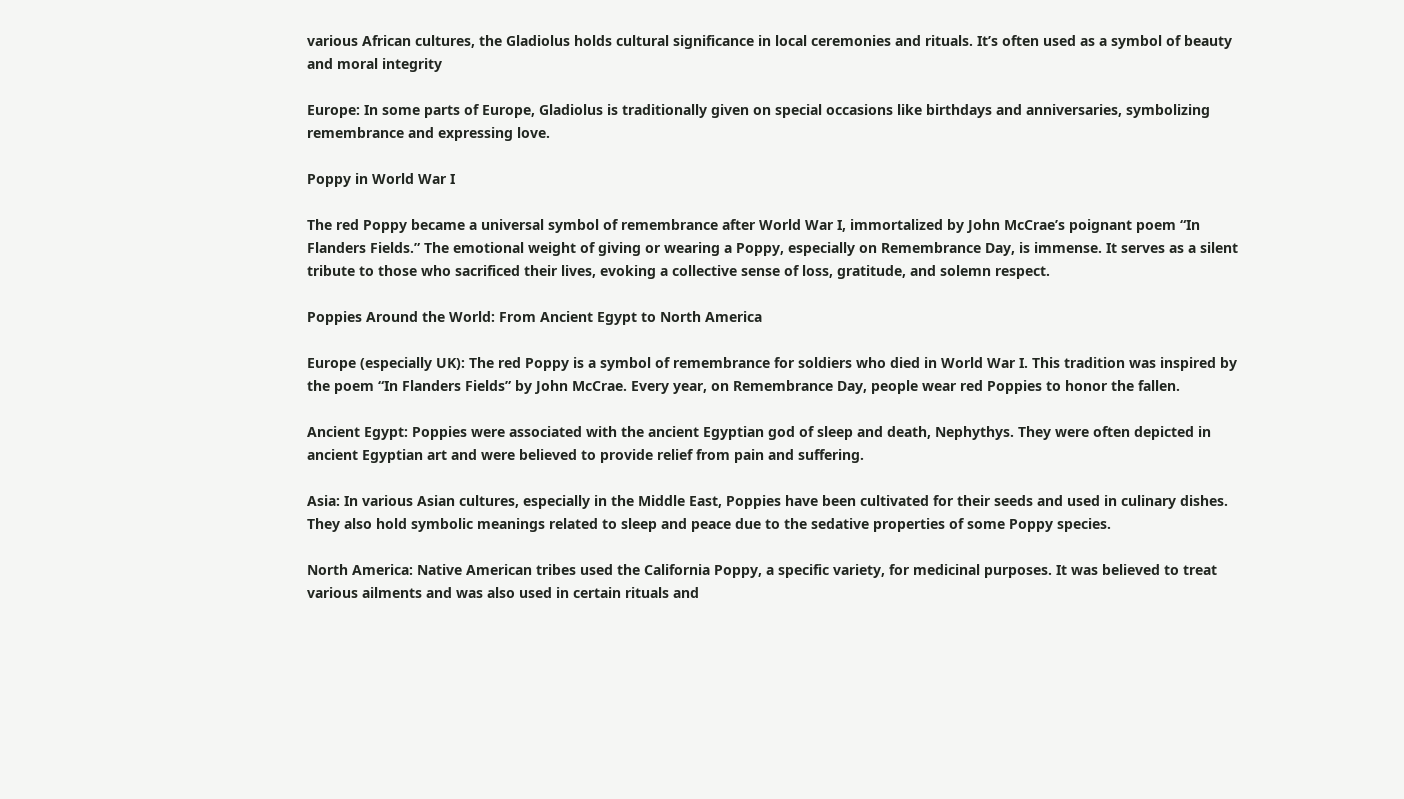various African cultures, the Gladiolus holds cultural significance in local ceremonies and rituals. It’s often used as a symbol of beauty and moral integrity

Europe: In some parts of Europe, Gladiolus is traditionally given on special occasions like birthdays and anniversaries, symbolizing remembrance and expressing love.

Poppy in World War I

The red Poppy became a universal symbol of remembrance after World War I, immortalized by John McCrae’s poignant poem “In Flanders Fields.” The emotional weight of giving or wearing a Poppy, especially on Remembrance Day, is immense. It serves as a silent tribute to those who sacrificed their lives, evoking a collective sense of loss, gratitude, and solemn respect.

Poppies Around the World: From Ancient Egypt to North America

Europe (especially UK): The red Poppy is a symbol of remembrance for soldiers who died in World War I. This tradition was inspired by the poem “In Flanders Fields” by John McCrae. Every year, on Remembrance Day, people wear red Poppies to honor the fallen.

Ancient Egypt: Poppies were associated with the ancient Egyptian god of sleep and death, Nephythys. They were often depicted in ancient Egyptian art and were believed to provide relief from pain and suffering.

Asia: In various Asian cultures, especially in the Middle East, Poppies have been cultivated for their seeds and used in culinary dishes. They also hold symbolic meanings related to sleep and peace due to the sedative properties of some Poppy species.

North America: Native American tribes used the California Poppy, a specific variety, for medicinal purposes. It was believed to treat various ailments and was also used in certain rituals and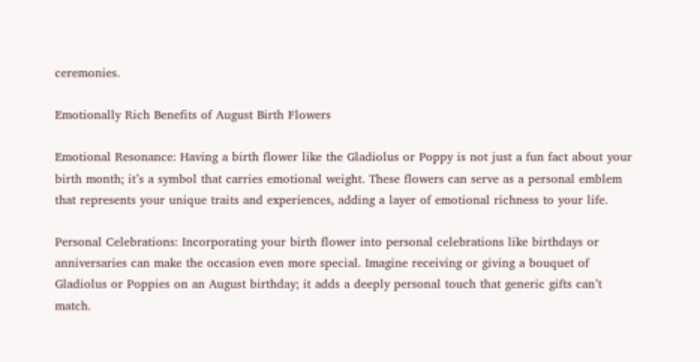ceremonies.

Emotionally Rich Benefits of August Birth Flowers

Emotional Resonance: Having a birth flower like the Gladiolus or Poppy is not just a fun fact about your birth month; it’s a symbol that carries emotional weight. These flowers can serve as a personal emblem that represents your unique traits and experiences, adding a layer of emotional richness to your life.

Personal Celebrations: Incorporating your birth flower into personal celebrations like birthdays or anniversaries can make the occasion even more special. Imagine receiving or giving a bouquet of Gladiolus or Poppies on an August birthday; it adds a deeply personal touch that generic gifts can’t match.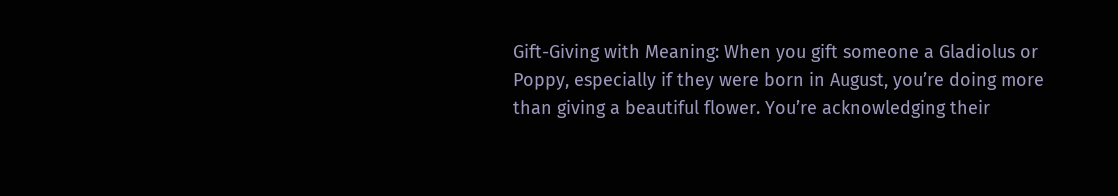Gift-Giving with Meaning: When you gift someone a Gladiolus or Poppy, especially if they were born in August, you’re doing more than giving a beautiful flower. You’re acknowledging their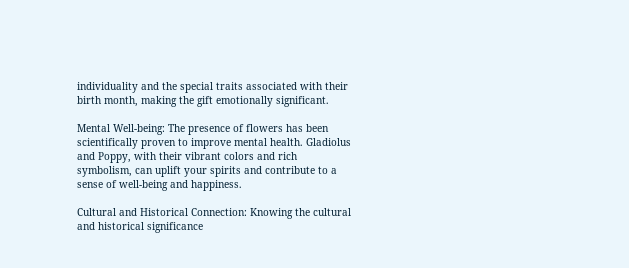individuality and the special traits associated with their birth month, making the gift emotionally significant.

Mental Well-being: The presence of flowers has been scientifically proven to improve mental health. Gladiolus and Poppy, with their vibrant colors and rich symbolism, can uplift your spirits and contribute to a sense of well-being and happiness.

Cultural and Historical Connection: Knowing the cultural and historical significance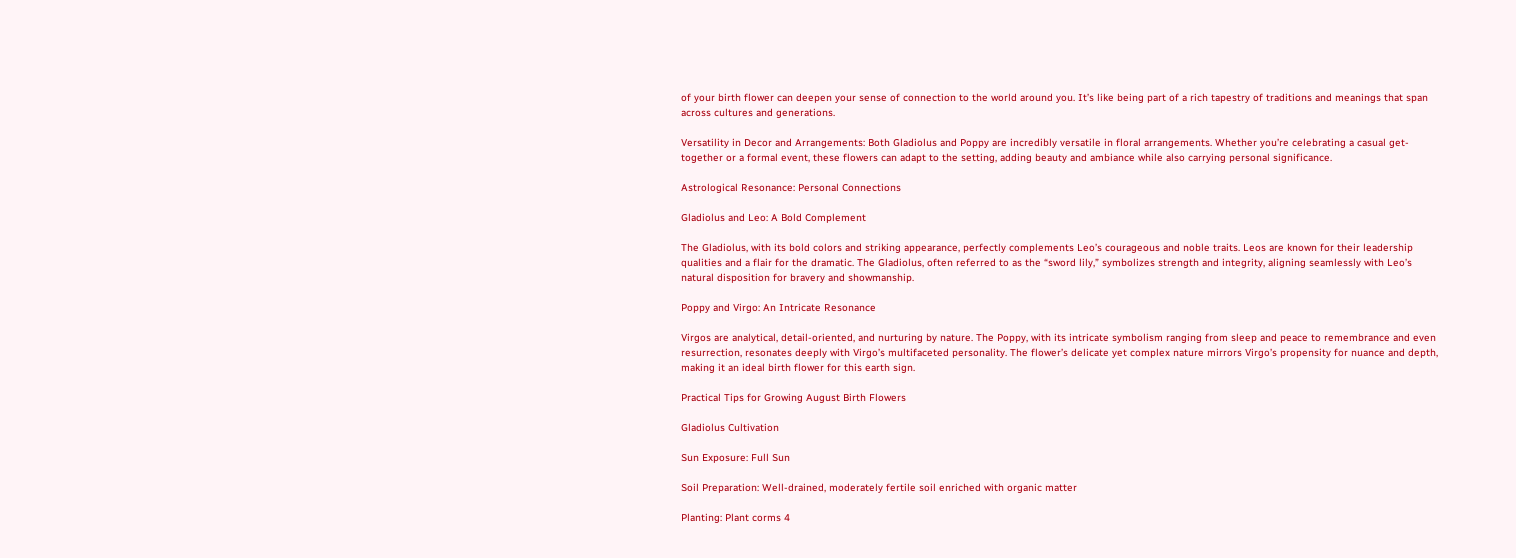of your birth flower can deepen your sense of connection to the world around you. It’s like being part of a rich tapestry of traditions and meanings that span across cultures and generations.

Versatility in Decor and Arrangements: Both Gladiolus and Poppy are incredibly versatile in floral arrangements. Whether you’re celebrating a casual get-together or a formal event, these flowers can adapt to the setting, adding beauty and ambiance while also carrying personal significance.

Astrological Resonance: Personal Connections

Gladiolus and Leo: A Bold Complement

The Gladiolus, with its bold colors and striking appearance, perfectly complements Leo’s courageous and noble traits. Leos are known for their leadership qualities and a flair for the dramatic. The Gladiolus, often referred to as the “sword lily,” symbolizes strength and integrity, aligning seamlessly with Leo’s natural disposition for bravery and showmanship.

Poppy and Virgo: An Intricate Resonance

Virgos are analytical, detail-oriented, and nurturing by nature. The Poppy, with its intricate symbolism ranging from sleep and peace to remembrance and even resurrection, resonates deeply with Virgo’s multifaceted personality. The flower’s delicate yet complex nature mirrors Virgo’s propensity for nuance and depth, making it an ideal birth flower for this earth sign.

Practical Tips for Growing August Birth Flowers

Gladiolus Cultivation

Sun Exposure: Full Sun

Soil Preparation: Well-drained, moderately fertile soil enriched with organic matter

Planting: Plant corms 4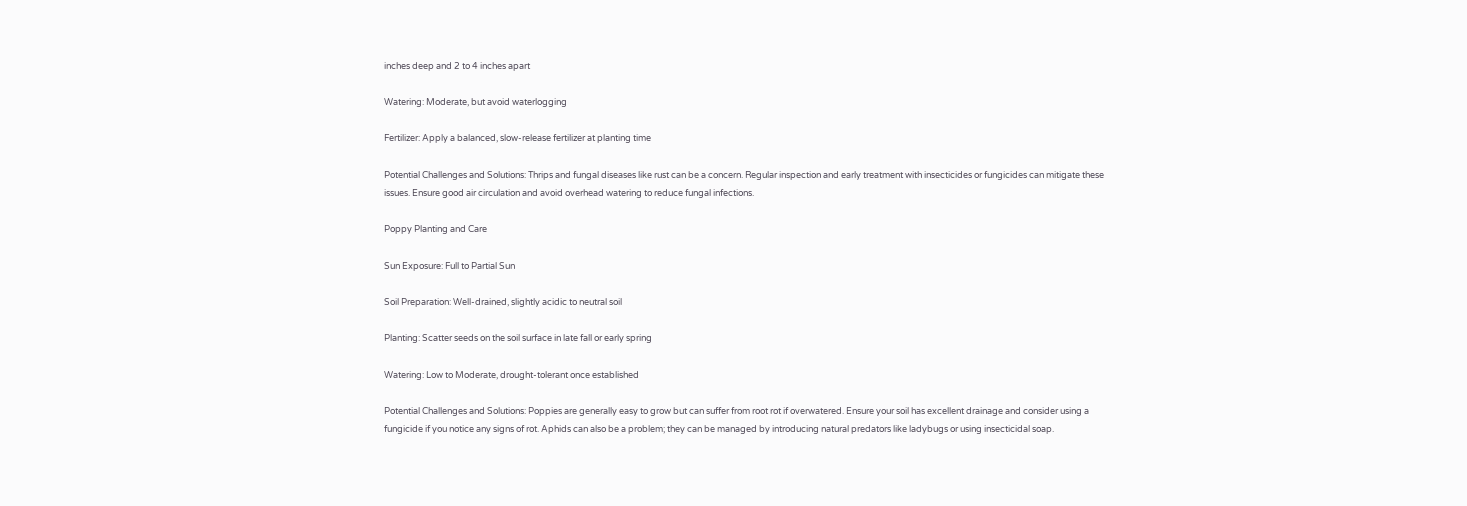inches deep and 2 to 4 inches apart

Watering: Moderate, but avoid waterlogging

Fertilizer: Apply a balanced, slow-release fertilizer at planting time

Potential Challenges and Solutions: Thrips and fungal diseases like rust can be a concern. Regular inspection and early treatment with insecticides or fungicides can mitigate these issues. Ensure good air circulation and avoid overhead watering to reduce fungal infections.

Poppy Planting and Care

Sun Exposure: Full to Partial Sun

Soil Preparation: Well-drained, slightly acidic to neutral soil

Planting: Scatter seeds on the soil surface in late fall or early spring

Watering: Low to Moderate, drought-tolerant once established

Potential Challenges and Solutions: Poppies are generally easy to grow but can suffer from root rot if overwatered. Ensure your soil has excellent drainage and consider using a fungicide if you notice any signs of rot. Aphids can also be a problem; they can be managed by introducing natural predators like ladybugs or using insecticidal soap.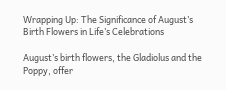Wrapping Up: The Significance of August’s Birth Flowers in Life’s Celebrations

August’s birth flowers, the Gladiolus and the Poppy, offer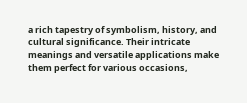a rich tapestry of symbolism, history, and cultural significance. Their intricate meanings and versatile applications make them perfect for various occasions,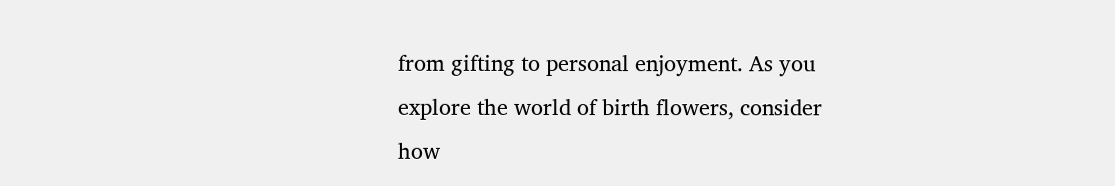from gifting to personal enjoyment. As you explore the world of birth flowers, consider how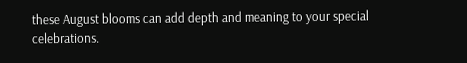these August blooms can add depth and meaning to your special celebrations.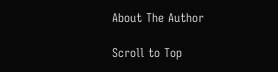About The Author

Scroll to Top